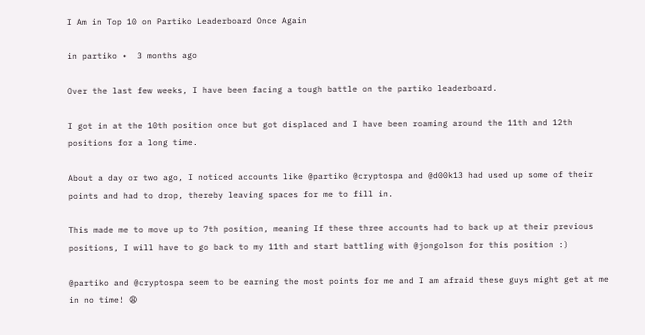I Am in Top 10 on Partiko Leaderboard Once Again

in partiko •  3 months ago

Over the last few weeks, I have been facing a tough battle on the partiko leaderboard.

I got in at the 10th position once but got displaced and I have been roaming around the 11th and 12th positions for a long time.

About a day or two ago, I noticed accounts like @partiko @cryptospa and @d00k13 had used up some of their points and had to drop, thereby leaving spaces for me to fill in.

This made me to move up to 7th position, meaning If these three accounts had to back up at their previous positions, I will have to go back to my 11th and start battling with @jongolson for this position :)

@partiko and @cryptospa seem to be earning the most points for me and I am afraid these guys might get at me in no time! 😩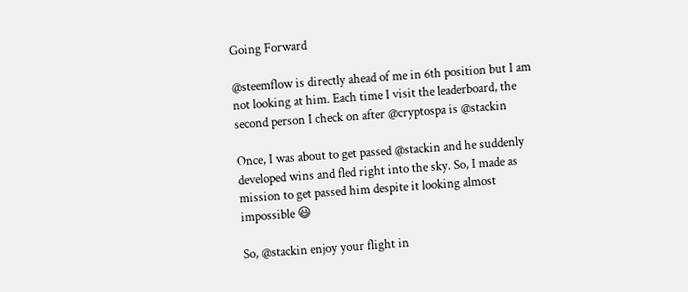Going Forward

@steemflow is directly ahead of me in 6th position but I am not looking at him. Each time I visit the leaderboard, the second person I check on after @cryptospa is @stackin

Once, I was about to get passed @stackin and he suddenly developed wins and fled right into the sky. So, I made as mission to get passed him despite it looking almost impossible 😃

So, @stackin enjoy your flight in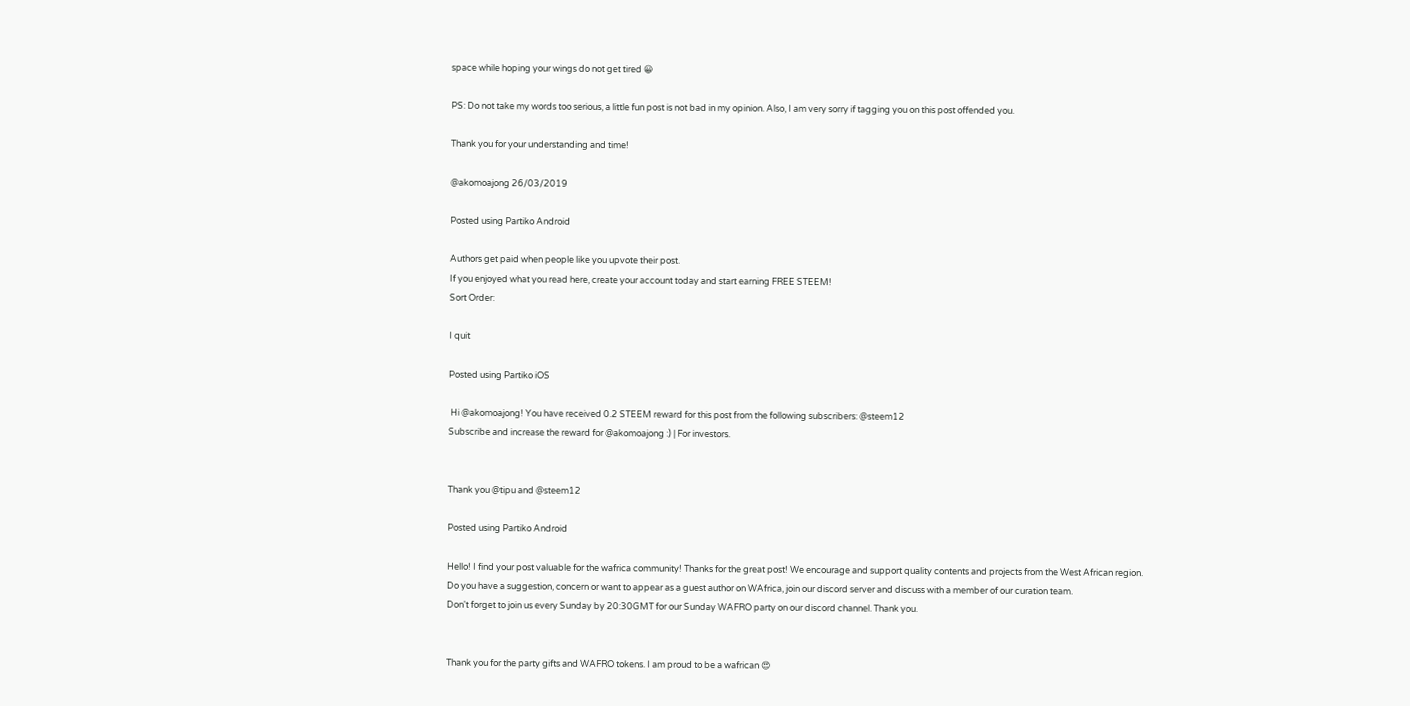space while hoping your wings do not get tired 😀

PS: Do not take my words too serious, a little fun post is not bad in my opinion. Also, I am very sorry if tagging you on this post offended you.

Thank you for your understanding and time!

@akomoajong 26/03/2019

Posted using Partiko Android

Authors get paid when people like you upvote their post.
If you enjoyed what you read here, create your account today and start earning FREE STEEM!
Sort Order:

I quit

Posted using Partiko iOS

 Hi @akomoajong! You have received 0.2 STEEM reward for this post from the following subscribers: @steem12
Subscribe and increase the reward for @akomoajong :) | For investors.


Thank you @tipu and @steem12

Posted using Partiko Android

Hello! I find your post valuable for the wafrica community! Thanks for the great post! We encourage and support quality contents and projects from the West African region.
Do you have a suggestion, concern or want to appear as a guest author on WAfrica, join our discord server and discuss with a member of our curation team.
Don't forget to join us every Sunday by 20:30GMT for our Sunday WAFRO party on our discord channel. Thank you.


Thank you for the party gifts and WAFRO tokens. I am proud to be a wafrican 😍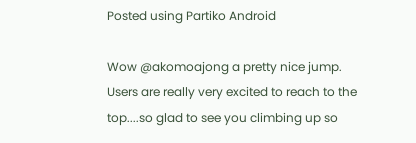Posted using Partiko Android

Wow @akomoajong a pretty nice jump. Users are really very excited to reach to the top....so glad to see you climbing up so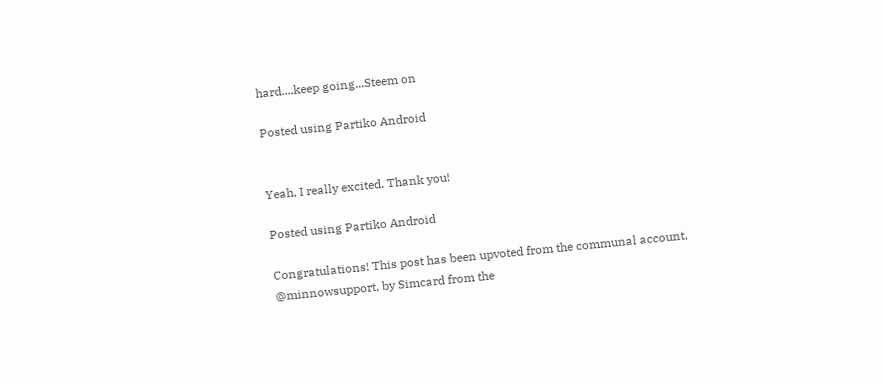hard....keep going...Steem on

Posted using Partiko Android


Yeah, I really excited. Thank you!

Posted using Partiko Android

Congratulations! This post has been upvoted from the communal account, @minnowsupport, by Simcard from the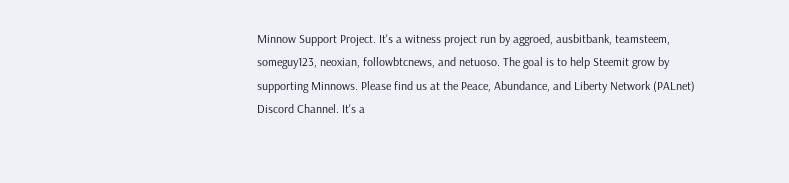Minnow Support Project. It's a witness project run by aggroed, ausbitbank, teamsteem, someguy123, neoxian, followbtcnews, and netuoso. The goal is to help Steemit grow by supporting Minnows. Please find us at the Peace, Abundance, and Liberty Network (PALnet) Discord Channel. It's a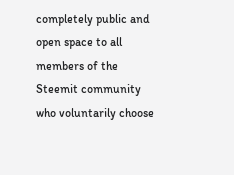completely public and open space to all members of the Steemit community who voluntarily choose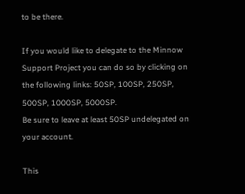to be there.

If you would like to delegate to the Minnow Support Project you can do so by clicking on the following links: 50SP, 100SP, 250SP, 500SP, 1000SP, 5000SP.
Be sure to leave at least 50SP undelegated on your account.

This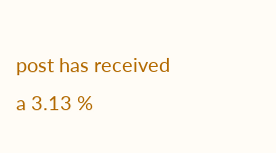post has received a 3.13 %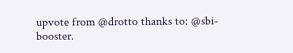upvote from @drotto thanks to: @sbi-booster.